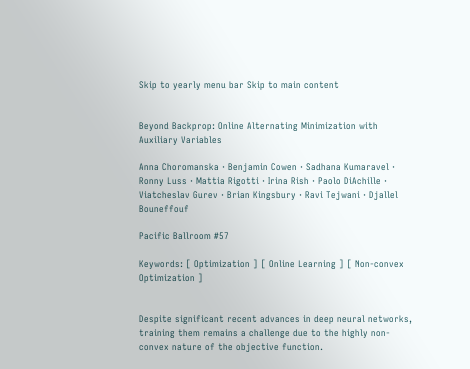Skip to yearly menu bar Skip to main content


Beyond Backprop: Online Alternating Minimization with Auxiliary Variables

Anna Choromanska · Benjamin Cowen · Sadhana Kumaravel · Ronny Luss · Mattia Rigotti · Irina Rish · Paolo DiAchille · Viatcheslav Gurev · Brian Kingsbury · Ravi Tejwani · Djallel Bouneffouf

Pacific Ballroom #57

Keywords: [ Optimization ] [ Online Learning ] [ Non-convex Optimization ]


Despite significant recent advances in deep neural networks, training them remains a challenge due to the highly non-convex nature of the objective function.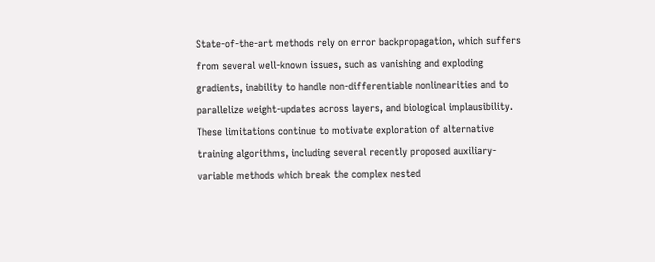State-of-the-art methods rely on error backpropagation, which suffers from several well-known issues, such as vanishing and exploding gradients, inability to handle non-differentiable nonlinearities and to parallelize weight-updates across layers, and biological implausibility. These limitations continue to motivate exploration of alternative training algorithms, including several recently proposed auxiliary-variable methods which break the complex nested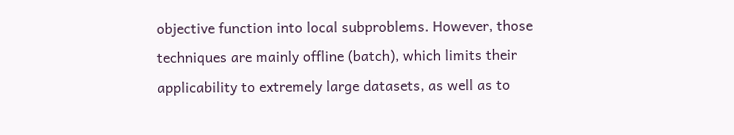objective function into local subproblems. However, those techniques are mainly offline (batch), which limits their applicability to extremely large datasets, as well as to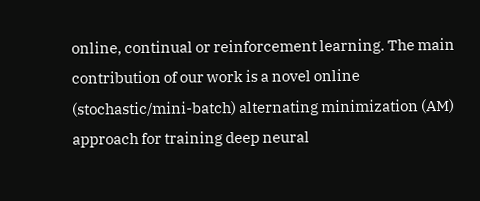online, continual or reinforcement learning. The main contribution of our work is a novel online (stochastic/mini-batch) alternating minimization (AM) approach for training deep neural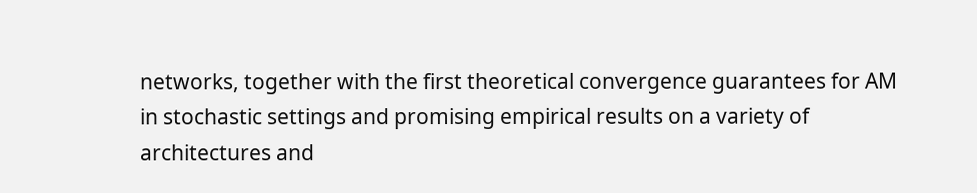networks, together with the first theoretical convergence guarantees for AM in stochastic settings and promising empirical results on a variety of architectures and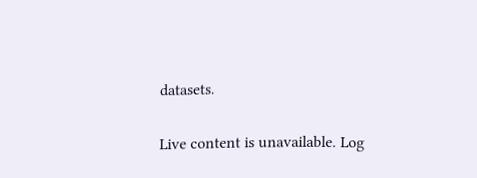datasets.

Live content is unavailable. Log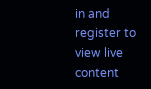in and register to view live content